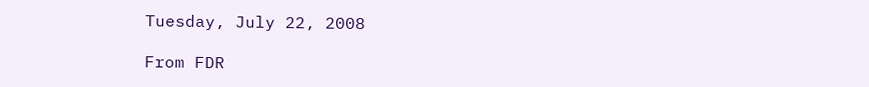Tuesday, July 22, 2008

From FDR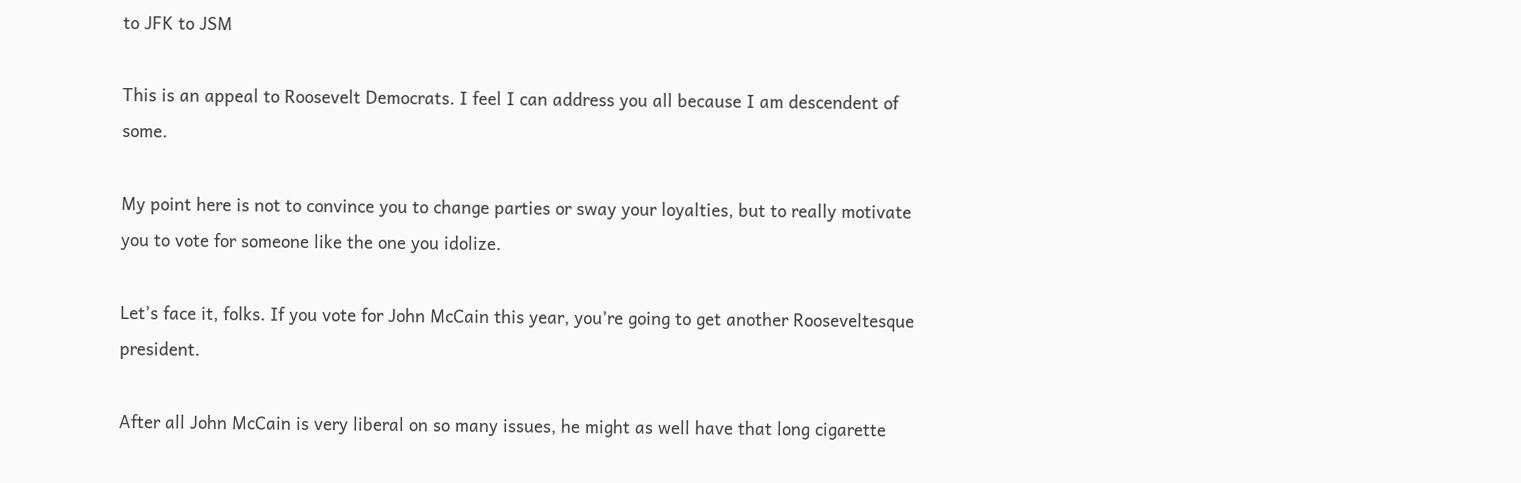to JFK to JSM

This is an appeal to Roosevelt Democrats. I feel I can address you all because I am descendent of some.

My point here is not to convince you to change parties or sway your loyalties, but to really motivate you to vote for someone like the one you idolize.

Let’s face it, folks. If you vote for John McCain this year, you’re going to get another Rooseveltesque president.

After all John McCain is very liberal on so many issues, he might as well have that long cigarette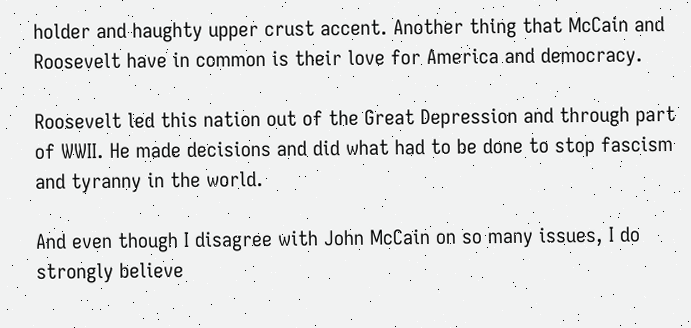holder and haughty upper crust accent. Another thing that McCain and Roosevelt have in common is their love for America and democracy.

Roosevelt led this nation out of the Great Depression and through part of WWII. He made decisions and did what had to be done to stop fascism and tyranny in the world.

And even though I disagree with John McCain on so many issues, I do strongly believe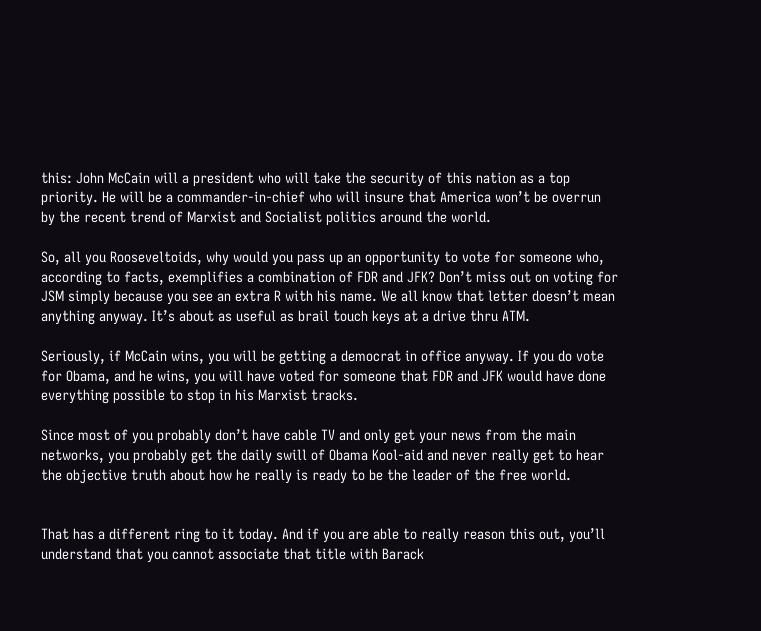this: John McCain will a president who will take the security of this nation as a top priority. He will be a commander-in-chief who will insure that America won’t be overrun by the recent trend of Marxist and Socialist politics around the world.

So, all you Rooseveltoids, why would you pass up an opportunity to vote for someone who, according to facts, exemplifies a combination of FDR and JFK? Don’t miss out on voting for JSM simply because you see an extra R with his name. We all know that letter doesn’t mean anything anyway. It’s about as useful as brail touch keys at a drive thru ATM.

Seriously, if McCain wins, you will be getting a democrat in office anyway. If you do vote for Obama, and he wins, you will have voted for someone that FDR and JFK would have done everything possible to stop in his Marxist tracks.

Since most of you probably don’t have cable TV and only get your news from the main networks, you probably get the daily swill of Obama Kool-aid and never really get to hear the objective truth about how he really is ready to be the leader of the free world.


That has a different ring to it today. And if you are able to really reason this out, you’ll understand that you cannot associate that title with Barack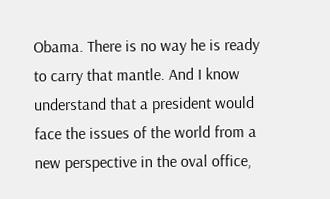Obama. There is no way he is ready to carry that mantle. And I know understand that a president would face the issues of the world from a new perspective in the oval office,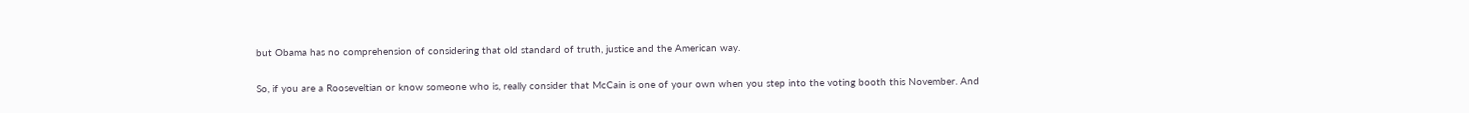but Obama has no comprehension of considering that old standard of truth, justice and the American way.

So, if you are a Rooseveltian or know someone who is, really consider that McCain is one of your own when you step into the voting booth this November. And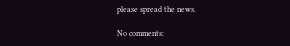please spread the news.

No comments: